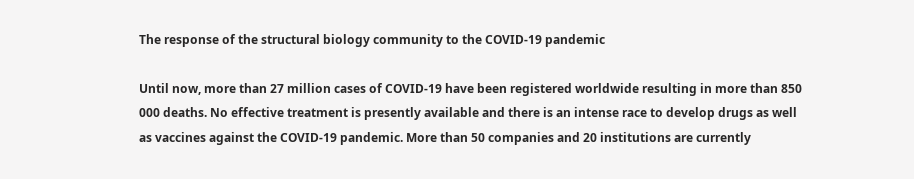The response of the structural biology community to the COVID-19 pandemic

Until now, more than 27 million cases of COVID-19 have been registered worldwide resulting in more than 850 000 deaths. No effective treatment is presently available and there is an intense race to develop drugs as well as vaccines against the COVID-19 pandemic. More than 50 companies and 20 institutions are currently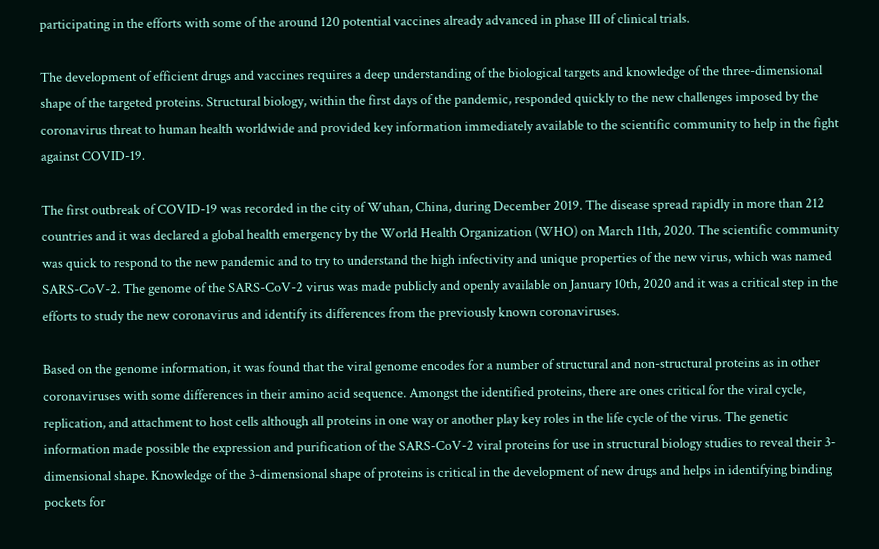participating in the efforts with some of the around 120 potential vaccines already advanced in phase III of clinical trials.

The development of efficient drugs and vaccines requires a deep understanding of the biological targets and knowledge of the three-dimensional shape of the targeted proteins. Structural biology, within the first days of the pandemic, responded quickly to the new challenges imposed by the coronavirus threat to human health worldwide and provided key information immediately available to the scientific community to help in the fight against COVID-19.

The first outbreak of COVID-19 was recorded in the city of Wuhan, China, during December 2019. The disease spread rapidly in more than 212 countries and it was declared a global health emergency by the World Health Organization (WHO) on March 11th, 2020. The scientific community was quick to respond to the new pandemic and to try to understand the high infectivity and unique properties of the new virus, which was named SARS-CoV-2. The genome of the SARS-CoV-2 virus was made publicly and openly available on January 10th, 2020 and it was a critical step in the efforts to study the new coronavirus and identify its differences from the previously known coronaviruses.

Based on the genome information, it was found that the viral genome encodes for a number of structural and non-structural proteins as in other coronaviruses with some differences in their amino acid sequence. Amongst the identified proteins, there are ones critical for the viral cycle, replication, and attachment to host cells although all proteins in one way or another play key roles in the life cycle of the virus. The genetic information made possible the expression and purification of the SARS-CoV-2 viral proteins for use in structural biology studies to reveal their 3-dimensional shape. Knowledge of the 3-dimensional shape of proteins is critical in the development of new drugs and helps in identifying binding pockets for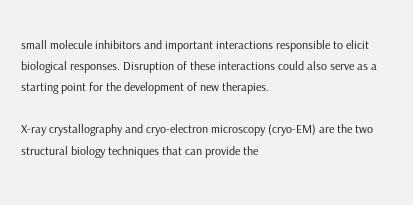small molecule inhibitors and important interactions responsible to elicit biological responses. Disruption of these interactions could also serve as a starting point for the development of new therapies.

X-ray crystallography and cryo-electron microscopy (cryo-EM) are the two structural biology techniques that can provide the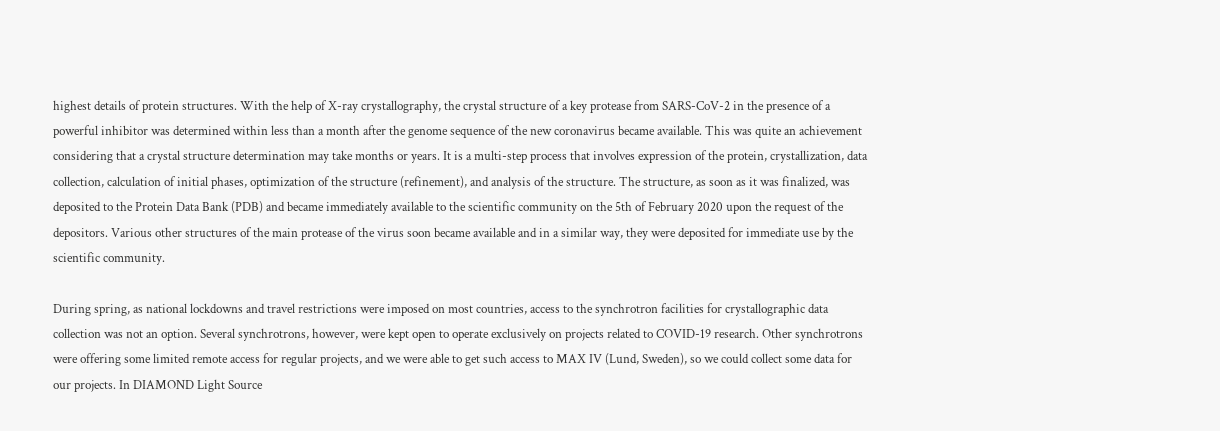highest details of protein structures. With the help of X-ray crystallography, the crystal structure of a key protease from SARS-CoV-2 in the presence of a powerful inhibitor was determined within less than a month after the genome sequence of the new coronavirus became available. This was quite an achievement considering that a crystal structure determination may take months or years. It is a multi-step process that involves expression of the protein, crystallization, data collection, calculation of initial phases, optimization of the structure (refinement), and analysis of the structure. The structure, as soon as it was finalized, was deposited to the Protein Data Bank (PDB) and became immediately available to the scientific community on the 5th of February 2020 upon the request of the depositors. Various other structures of the main protease of the virus soon became available and in a similar way, they were deposited for immediate use by the scientific community.

During spring, as national lockdowns and travel restrictions were imposed on most countries, access to the synchrotron facilities for crystallographic data collection was not an option. Several synchrotrons, however, were kept open to operate exclusively on projects related to COVID-19 research. Other synchrotrons were offering some limited remote access for regular projects, and we were able to get such access to MAX IV (Lund, Sweden), so we could collect some data for our projects. In DIAMOND Light Source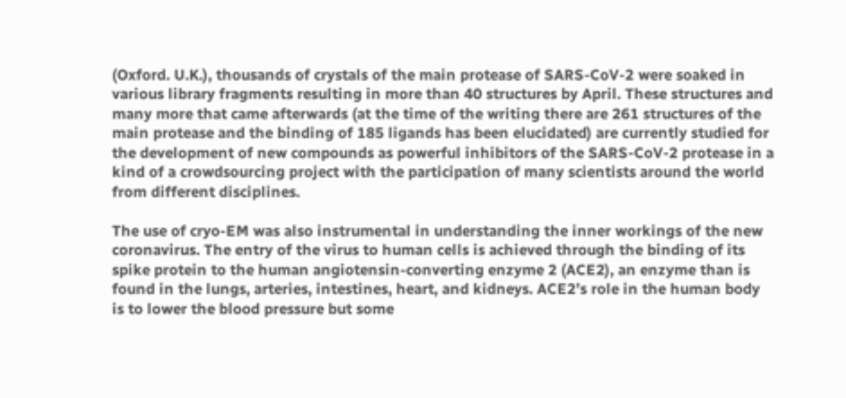(Oxford. U.K.), thousands of crystals of the main protease of SARS-CoV-2 were soaked in various library fragments resulting in more than 40 structures by April. These structures and many more that came afterwards (at the time of the writing there are 261 structures of the main protease and the binding of 185 ligands has been elucidated) are currently studied for the development of new compounds as powerful inhibitors of the SARS-CoV-2 protease in a kind of a crowdsourcing project with the participation of many scientists around the world from different disciplines.

The use of cryo-EM was also instrumental in understanding the inner workings of the new coronavirus. The entry of the virus to human cells is achieved through the binding of its spike protein to the human angiotensin-converting enzyme 2 (ACE2), an enzyme than is found in the lungs, arteries, intestines, heart, and kidneys. ACE2’s role in the human body is to lower the blood pressure but some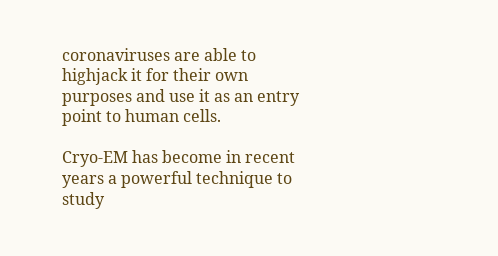coronaviruses are able to highjack it for their own purposes and use it as an entry point to human cells.

Cryo-EM has become in recent years a powerful technique to study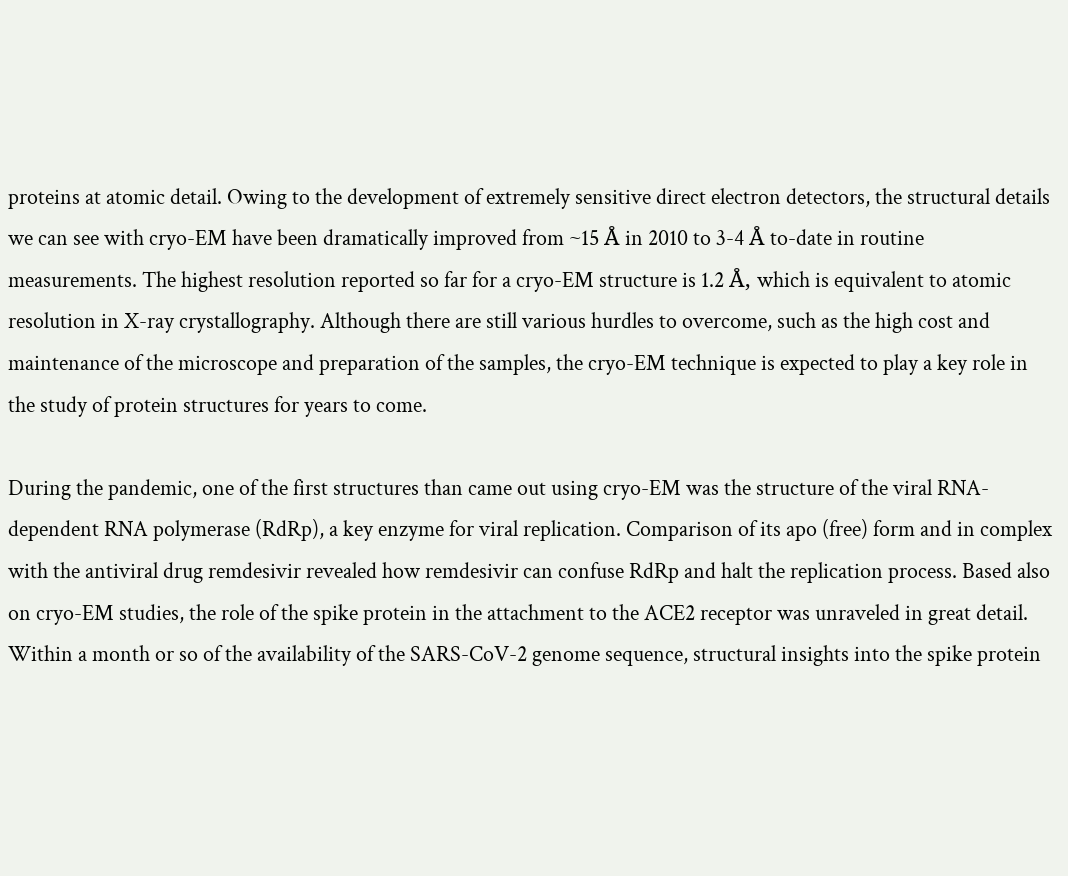proteins at atomic detail. Owing to the development of extremely sensitive direct electron detectors, the structural details we can see with cryo-EM have been dramatically improved from ~15 Å in 2010 to 3-4 Å to-date in routine measurements. The highest resolution reported so far for a cryo-EM structure is 1.2 Å, which is equivalent to atomic resolution in X-ray crystallography. Although there are still various hurdles to overcome, such as the high cost and maintenance of the microscope and preparation of the samples, the cryo-EM technique is expected to play a key role in the study of protein structures for years to come.

During the pandemic, one of the first structures than came out using cryo-EM was the structure of the viral RNA-dependent RNA polymerase (RdRp), a key enzyme for viral replication. Comparison of its apo (free) form and in complex with the antiviral drug remdesivir revealed how remdesivir can confuse RdRp and halt the replication process. Based also on cryo-EM studies, the role of the spike protein in the attachment to the ACE2 receptor was unraveled in great detail. Within a month or so of the availability of the SARS-CoV-2 genome sequence, structural insights into the spike protein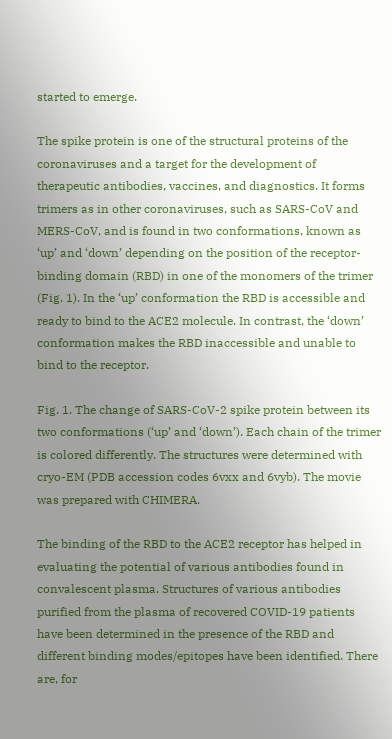started to emerge.

The spike protein is one of the structural proteins of the coronaviruses and a target for the development of therapeutic antibodies, vaccines, and diagnostics. It forms trimers as in other coronaviruses, such as SARS-CoV and MERS-CoV, and is found in two conformations, known as ‘up’ and ‘down’ depending on the position of the receptor-binding domain (RBD) in one of the monomers of the trimer (Fig. 1). In the ‘up’ conformation the RBD is accessible and ready to bind to the ACE2 molecule. In contrast, the ‘down’ conformation makes the RBD inaccessible and unable to bind to the receptor.

Fig. 1. The change of SARS-CoV-2 spike protein between its two conformations (‘up’ and ‘down’). Each chain of the trimer is colored differently. The structures were determined with cryo-EM (PDB accession codes 6vxx and 6vyb). The movie was prepared with CHIMERA.

The binding of the RBD to the ACE2 receptor has helped in evaluating the potential of various antibodies found in convalescent plasma. Structures of various antibodies purified from the plasma of recovered COVID-19 patients have been determined in the presence of the RBD and different binding modes/epitopes have been identified. There are, for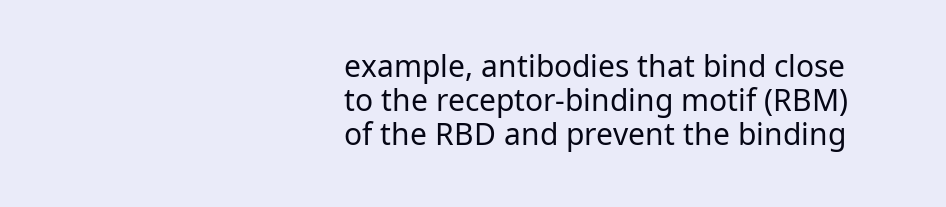example, antibodies that bind close to the receptor-binding motif (RBM) of the RBD and prevent the binding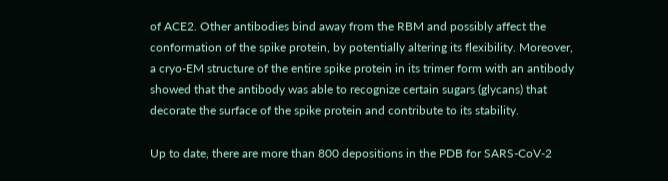of ACE2. Other antibodies bind away from the RBM and possibly affect the conformation of the spike protein, by potentially altering its flexibility. Moreover, a cryo-EM structure of the entire spike protein in its trimer form with an antibody showed that the antibody was able to recognize certain sugars (glycans) that decorate the surface of the spike protein and contribute to its stability.

Up to date, there are more than 800 depositions in the PDB for SARS-CoV-2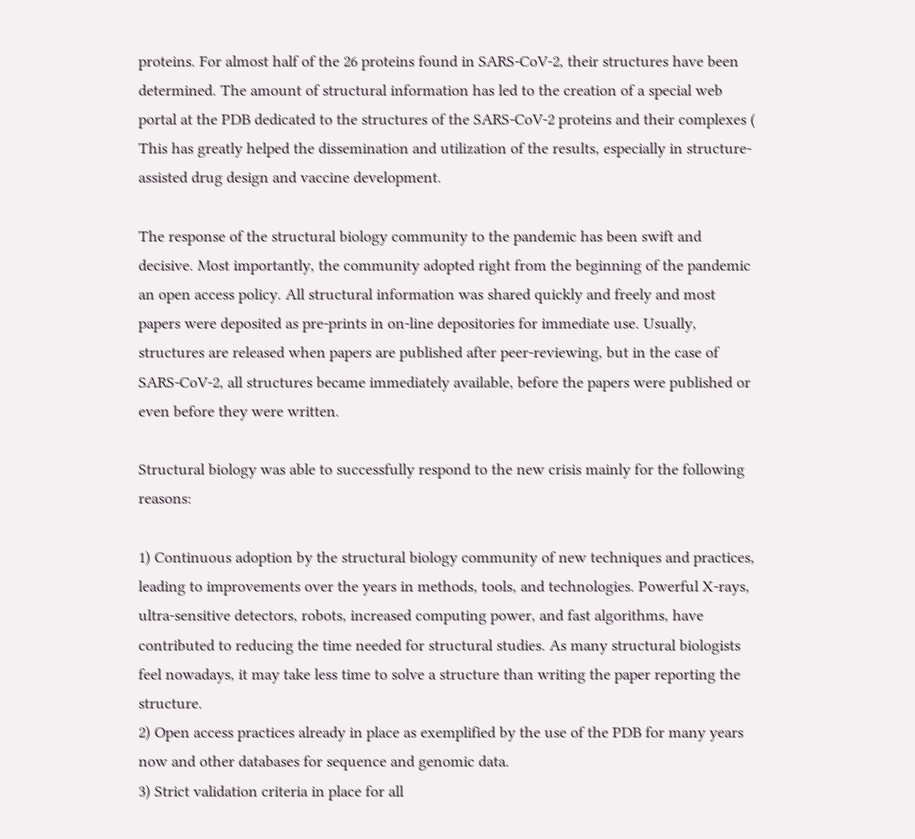proteins. For almost half of the 26 proteins found in SARS-CoV-2, their structures have been determined. The amount of structural information has led to the creation of a special web portal at the PDB dedicated to the structures of the SARS-CoV-2 proteins and their complexes ( This has greatly helped the dissemination and utilization of the results, especially in structure-assisted drug design and vaccine development.

The response of the structural biology community to the pandemic has been swift and decisive. Most importantly, the community adopted right from the beginning of the pandemic an open access policy. All structural information was shared quickly and freely and most papers were deposited as pre-prints in on-line depositories for immediate use. Usually, structures are released when papers are published after peer-reviewing, but in the case of SARS-CoV-2, all structures became immediately available, before the papers were published or even before they were written.

Structural biology was able to successfully respond to the new crisis mainly for the following reasons:

1) Continuous adoption by the structural biology community of new techniques and practices, leading to improvements over the years in methods, tools, and technologies. Powerful X-rays, ultra-sensitive detectors, robots, increased computing power, and fast algorithms, have contributed to reducing the time needed for structural studies. As many structural biologists feel nowadays, it may take less time to solve a structure than writing the paper reporting the structure.
2) Open access practices already in place as exemplified by the use of the PDB for many years now and other databases for sequence and genomic data.
3) Strict validation criteria in place for all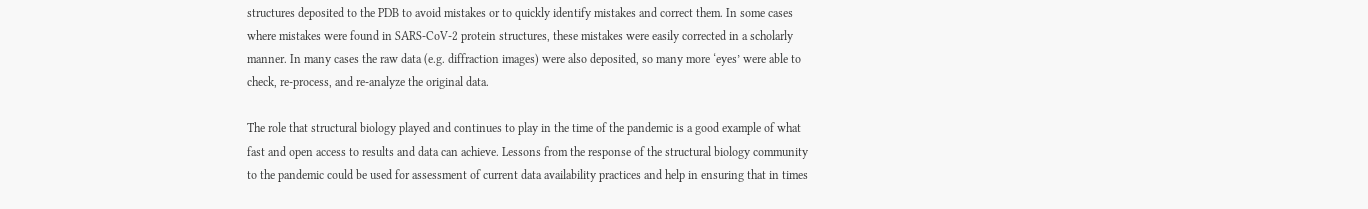structures deposited to the PDB to avoid mistakes or to quickly identify mistakes and correct them. In some cases where mistakes were found in SARS-CoV-2 protein structures, these mistakes were easily corrected in a scholarly manner. In many cases the raw data (e.g. diffraction images) were also deposited, so many more ‘eyes’ were able to check, re-process, and re-analyze the original data.

The role that structural biology played and continues to play in the time of the pandemic is a good example of what fast and open access to results and data can achieve. Lessons from the response of the structural biology community to the pandemic could be used for assessment of current data availability practices and help in ensuring that in times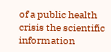of a public health crisis the scientific information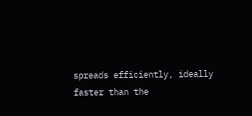spreads efficiently, ideally faster than the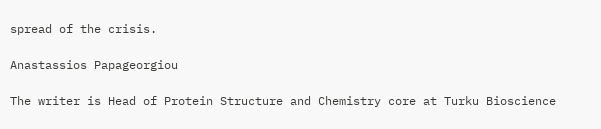spread of the crisis.

Anastassios Papageorgiou

The writer is Head of Protein Structure and Chemistry core at Turku Bioscience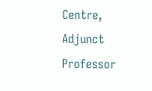Centre, Adjunct Professor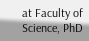at Faculty of Science, PhD